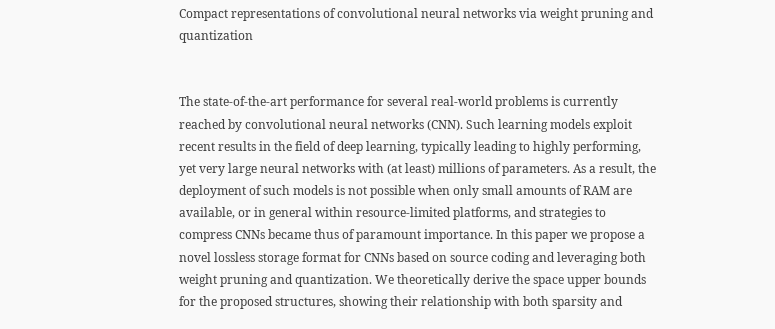Compact representations of convolutional neural networks via weight pruning and quantization


The state-of-the-art performance for several real-world problems is currently reached by convolutional neural networks (CNN). Such learning models exploit recent results in the field of deep learning, typically leading to highly performing, yet very large neural networks with (at least) millions of parameters. As a result, the deployment of such models is not possible when only small amounts of RAM are available, or in general within resource-limited platforms, and strategies to compress CNNs became thus of paramount importance. In this paper we propose a novel lossless storage format for CNNs based on source coding and leveraging both weight pruning and quantization. We theoretically derive the space upper bounds for the proposed structures, showing their relationship with both sparsity and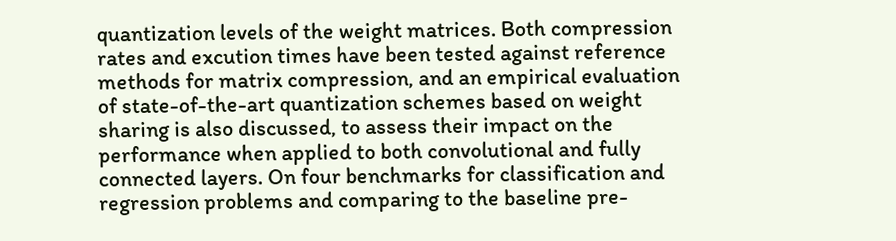quantization levels of the weight matrices. Both compression rates and excution times have been tested against reference methods for matrix compression, and an empirical evaluation of state-of-the-art quantization schemes based on weight sharing is also discussed, to assess their impact on the performance when applied to both convolutional and fully connected layers. On four benchmarks for classification and regression problems and comparing to the baseline pre-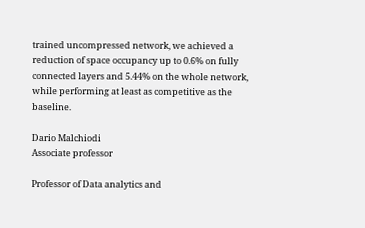trained uncompressed network, we achieved a reduction of space occupancy up to 0.6% on fully connected layers and 5.44% on the whole network, while performing at least as competitive as the baseline.

Dario Malchiodi
Associate professor

Professor of Data analytics and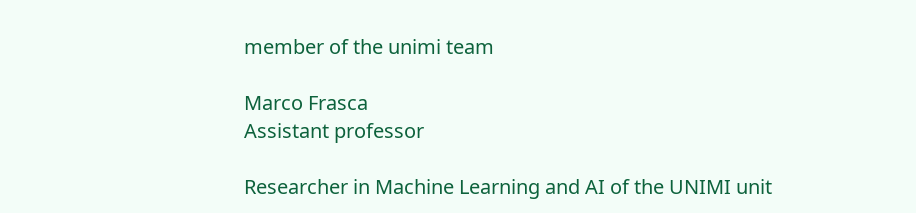member of the unimi team

Marco Frasca
Assistant professor

Researcher in Machine Learning and AI of the UNIMI unit